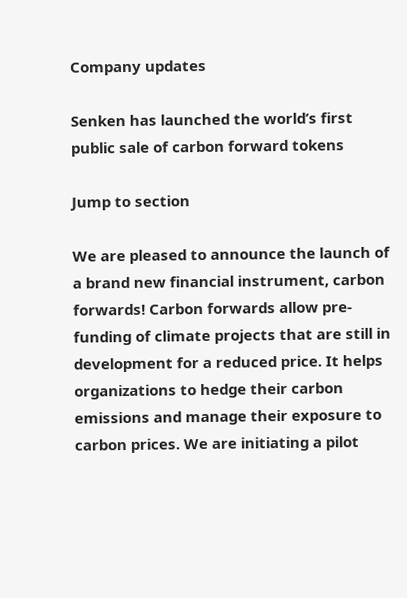Company updates

Senken has launched the world’s first public sale of carbon forward tokens

Jump to section

We are pleased to announce the launch of a brand new financial instrument, carbon forwards! Carbon forwards allow pre-funding of climate projects that are still in development for a reduced price. It helps organizations to hedge their carbon emissions and manage their exposure to carbon prices. We are initiating a pilot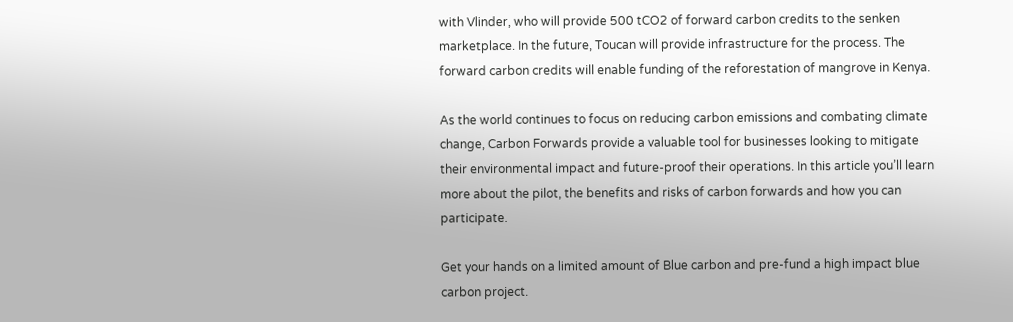with Vlinder, who will provide 500 tCO2 of forward carbon credits to the senken marketplace. In the future, Toucan will provide infrastructure for the process. The forward carbon credits will enable funding of the reforestation of mangrove in Kenya.

As the world continues to focus on reducing carbon emissions and combating climate change, Carbon Forwards provide a valuable tool for businesses looking to mitigate their environmental impact and future-proof their operations. In this article you’ll learn more about the pilot, the benefits and risks of carbon forwards and how you can participate.

Get your hands on a limited amount of Blue carbon and pre-fund a high impact blue carbon project.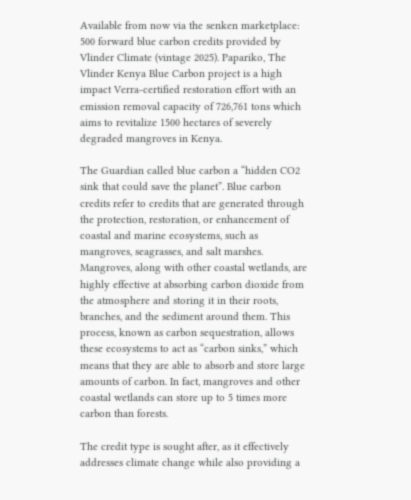Available from now via the senken marketplace: 500 forward blue carbon credits provided by Vlinder Climate (vintage 2025). Papariko, The Vlinder Kenya Blue Carbon project is a high impact Verra-certified restoration effort with an emission removal capacity of 726,761 tons which aims to revitalize 1500 hectares of severely degraded mangroves in Kenya.

The Guardian called blue carbon a “hidden CO2 sink that could save the planet”. Blue carbon credits refer to credits that are generated through the protection, restoration, or enhancement of coastal and marine ecosystems, such as mangroves, seagrasses, and salt marshes. Mangroves, along with other coastal wetlands, are highly effective at absorbing carbon dioxide from the atmosphere and storing it in their roots, branches, and the sediment around them. This process, known as carbon sequestration, allows these ecosystems to act as “carbon sinks,” which means that they are able to absorb and store large amounts of carbon. In fact, mangroves and other coastal wetlands can store up to 5 times more carbon than forests.

The credit type is sought after, as it effectively addresses climate change while also providing a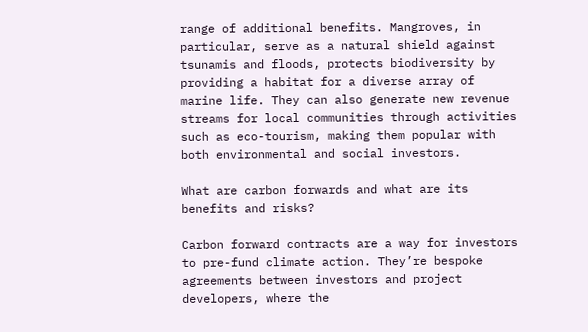range of additional benefits. Mangroves, in particular, serve as a natural shield against tsunamis and floods, protects biodiversity by providing a habitat for a diverse array of marine life. They can also generate new revenue streams for local communities through activities such as eco-tourism, making them popular with both environmental and social investors.

What are carbon forwards and what are its benefits and risks?

Carbon forward contracts are a way for investors to pre-fund climate action. They’re bespoke agreements between investors and project developers, where the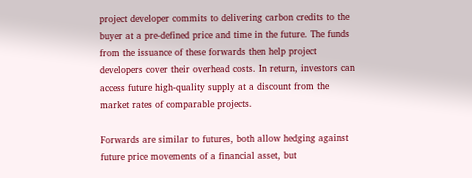project developer commits to delivering carbon credits to the buyer at a pre-defined price and time in the future. The funds from the issuance of these forwards then help project developers cover their overhead costs. In return, investors can access future high-quality supply at a discount from the market rates of comparable projects.

Forwards are similar to futures, both allow hedging against future price movements of a financial asset, but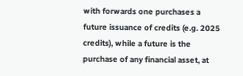with forwards one purchases a future issuance of credits (e.g. 2025 credits), while a future is the purchase of any financial asset, at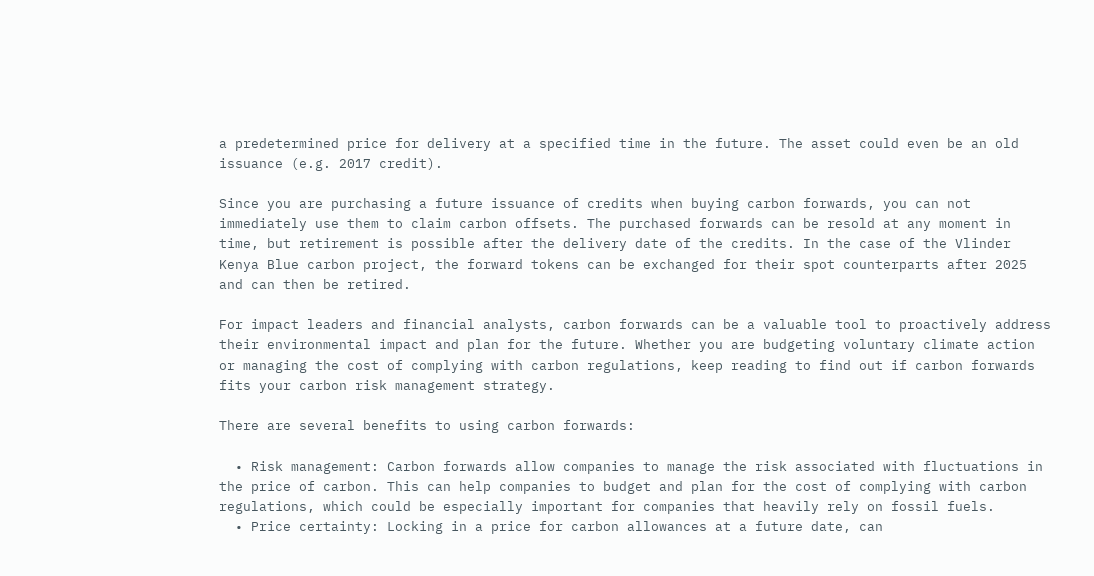a predetermined price for delivery at a specified time in the future. The asset could even be an old issuance (e.g. 2017 credit).

Since you are purchasing a future issuance of credits when buying carbon forwards, you can not immediately use them to claim carbon offsets. The purchased forwards can be resold at any moment in time, but retirement is possible after the delivery date of the credits. In the case of the Vlinder Kenya Blue carbon project, the forward tokens can be exchanged for their spot counterparts after 2025 and can then be retired.

For impact leaders and financial analysts, carbon forwards can be a valuable tool to proactively address their environmental impact and plan for the future. Whether you are budgeting voluntary climate action or managing the cost of complying with carbon regulations, keep reading to find out if carbon forwards fits your carbon risk management strategy.

There are several benefits to using carbon forwards:

  • Risk management: Carbon forwards allow companies to manage the risk associated with fluctuations in the price of carbon. This can help companies to budget and plan for the cost of complying with carbon regulations, which could be especially important for companies that heavily rely on fossil fuels.
  • Price certainty: Locking in a price for carbon allowances at a future date, can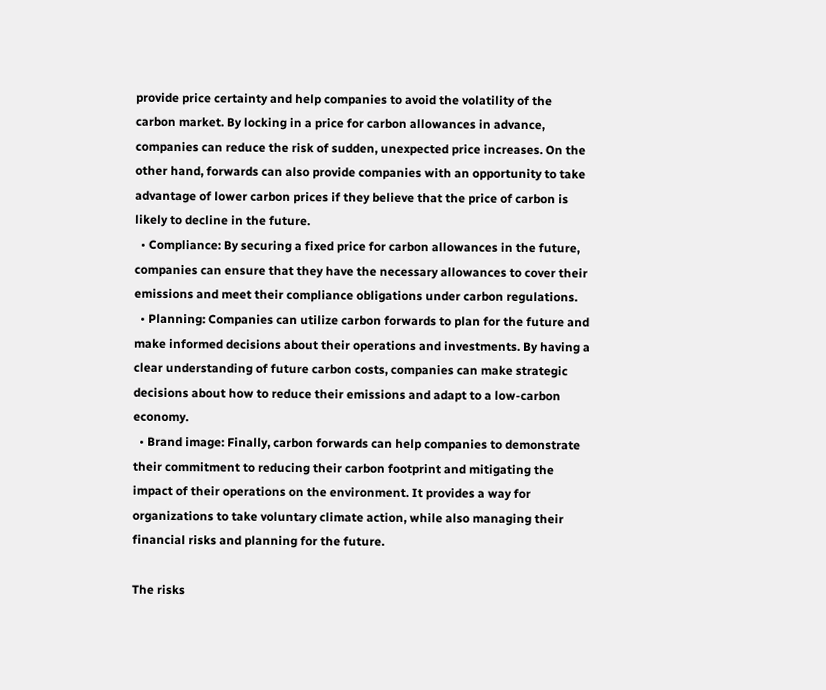provide price certainty and help companies to avoid the volatility of the carbon market. By locking in a price for carbon allowances in advance, companies can reduce the risk of sudden, unexpected price increases. On the other hand, forwards can also provide companies with an opportunity to take advantage of lower carbon prices if they believe that the price of carbon is likely to decline in the future.
  • Compliance: By securing a fixed price for carbon allowances in the future, companies can ensure that they have the necessary allowances to cover their emissions and meet their compliance obligations under carbon regulations.
  • Planning: Companies can utilize carbon forwards to plan for the future and make informed decisions about their operations and investments. By having a clear understanding of future carbon costs, companies can make strategic decisions about how to reduce their emissions and adapt to a low-carbon economy.
  • Brand image: Finally, carbon forwards can help companies to demonstrate their commitment to reducing their carbon footprint and mitigating the impact of their operations on the environment. It provides a way for organizations to take voluntary climate action, while also managing their financial risks and planning for the future.

The risks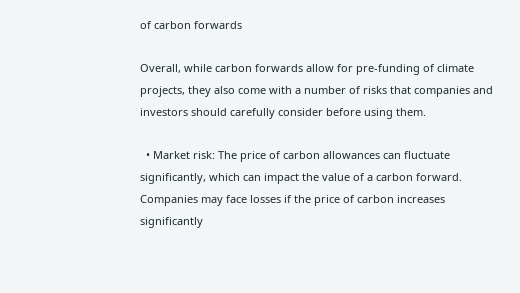of carbon forwards

Overall, while carbon forwards allow for pre-funding of climate projects, they also come with a number of risks that companies and investors should carefully consider before using them.

  • Market risk: The price of carbon allowances can fluctuate significantly, which can impact the value of a carbon forward. Companies may face losses if the price of carbon increases significantly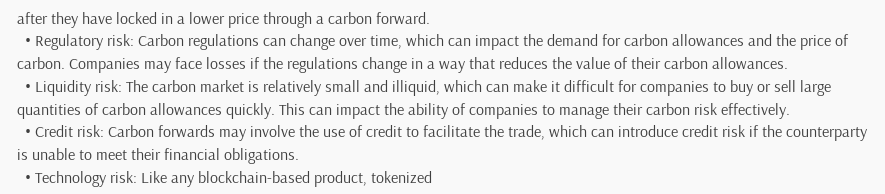after they have locked in a lower price through a carbon forward.
  • Regulatory risk: Carbon regulations can change over time, which can impact the demand for carbon allowances and the price of carbon. Companies may face losses if the regulations change in a way that reduces the value of their carbon allowances.
  • Liquidity risk: The carbon market is relatively small and illiquid, which can make it difficult for companies to buy or sell large quantities of carbon allowances quickly. This can impact the ability of companies to manage their carbon risk effectively.
  • Credit risk: Carbon forwards may involve the use of credit to facilitate the trade, which can introduce credit risk if the counterparty is unable to meet their financial obligations.
  • Technology risk: Like any blockchain-based product, tokenized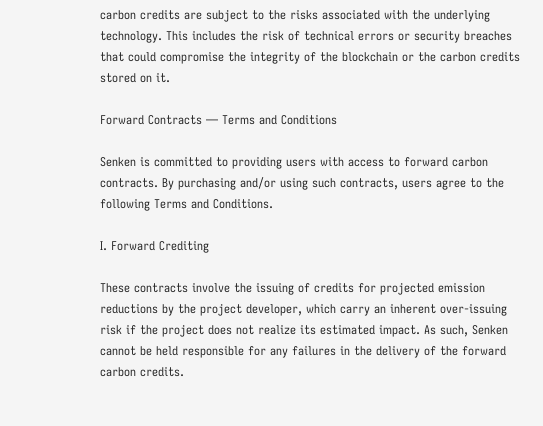carbon credits are subject to the risks associated with the underlying technology. This includes the risk of technical errors or security breaches that could compromise the integrity of the blockchain or the carbon credits stored on it.

Forward Contracts — Terms and Conditions

Senken is committed to providing users with access to forward carbon contracts. By purchasing and/or using such contracts, users agree to the following Terms and Conditions.

I. Forward Crediting

These contracts involve the issuing of credits for projected emission reductions by the project developer, which carry an inherent over-issuing risk if the project does not realize its estimated impact. As such, Senken cannot be held responsible for any failures in the delivery of the forward carbon credits.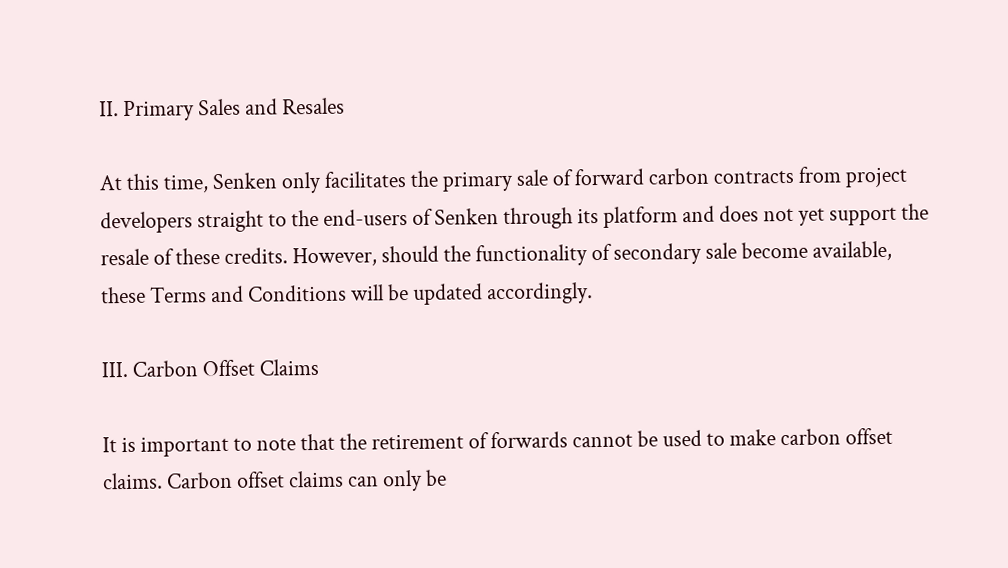II. Primary Sales and Resales

At this time, Senken only facilitates the primary sale of forward carbon contracts from project developers straight to the end-users of Senken through its platform and does not yet support the resale of these credits. However, should the functionality of secondary sale become available, these Terms and Conditions will be updated accordingly.

III. Carbon Offset Claims

It is important to note that the retirement of forwards cannot be used to make carbon offset claims. Carbon offset claims can only be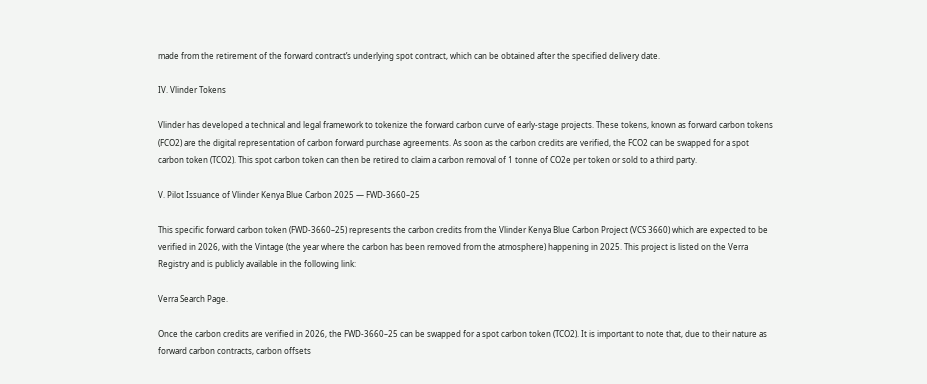made from the retirement of the forward contract’s underlying spot contract, which can be obtained after the specified delivery date.

IV. Vlinder Tokens

Vlinder has developed a technical and legal framework to tokenize the forward carbon curve of early-stage projects. These tokens, known as forward carbon tokens (FCO2) are the digital representation of carbon forward purchase agreements. As soon as the carbon credits are verified, the FCO2 can be swapped for a spot carbon token (TCO2). This spot carbon token can then be retired to claim a carbon removal of 1 tonne of CO2e per token or sold to a third party.

V. Pilot Issuance of Vlinder Kenya Blue Carbon 2025 — FWD-3660–25

This specific forward carbon token (FWD-3660–25) represents the carbon credits from the Vlinder Kenya Blue Carbon Project (VCS 3660) which are expected to be verified in 2026, with the Vintage (the year where the carbon has been removed from the atmosphere) happening in 2025. This project is listed on the Verra Registry and is publicly available in the following link:

Verra Search Page.

Once the carbon credits are verified in 2026, the FWD-3660–25 can be swapped for a spot carbon token (TCO2). It is important to note that, due to their nature as forward carbon contracts, carbon offsets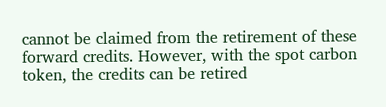cannot be claimed from the retirement of these forward credits. However, with the spot carbon token, the credits can be retired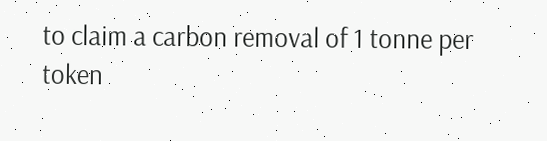to claim a carbon removal of 1 tonne per token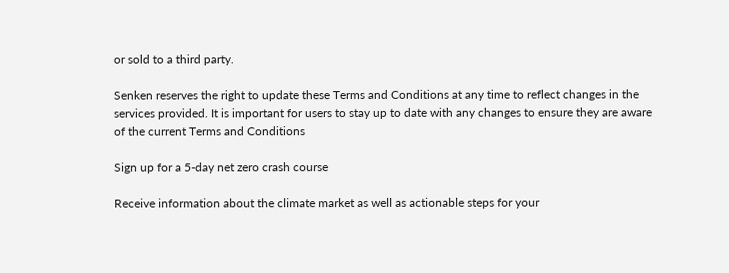or sold to a third party.

Senken reserves the right to update these Terms and Conditions at any time to reflect changes in the services provided. It is important for users to stay up to date with any changes to ensure they are aware of the current Terms and Conditions

Sign up for a 5-day net zero crash course

Receive information about the climate market as well as actionable steps for your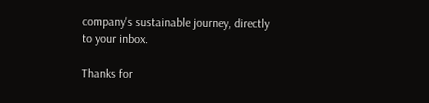company's sustainable journey, directly to your inbox.

Thanks for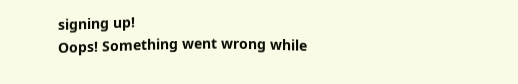signing up!
Oops! Something went wrong while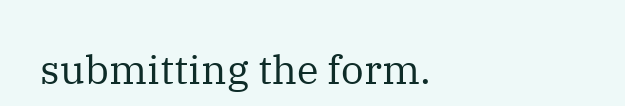submitting the form.